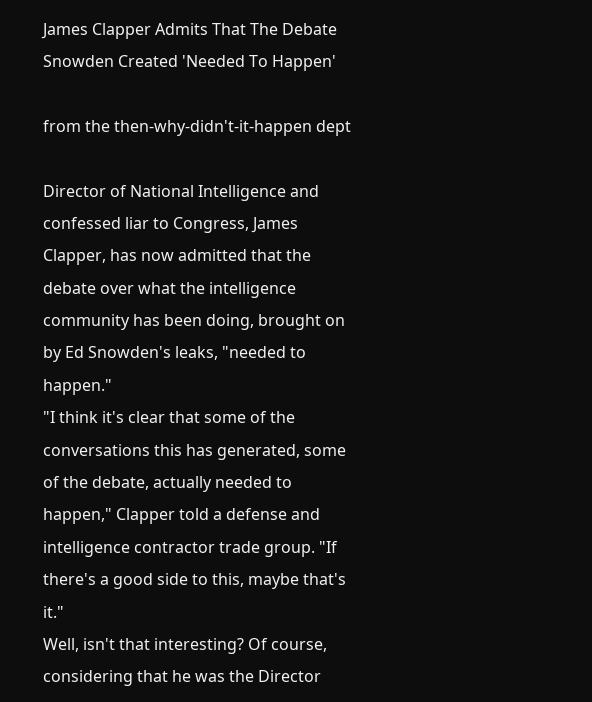James Clapper Admits That The Debate Snowden Created 'Needed To Happen'

from the then-why-didn't-it-happen dept

Director of National Intelligence and confessed liar to Congress, James Clapper, has now admitted that the debate over what the intelligence community has been doing, brought on by Ed Snowden's leaks, "needed to happen."
"I think it's clear that some of the conversations this has generated, some of the debate, actually needed to happen," Clapper told a defense and intelligence contractor trade group. "If there's a good side to this, maybe that's it."
Well, isn't that interesting? Of course, considering that he was the Director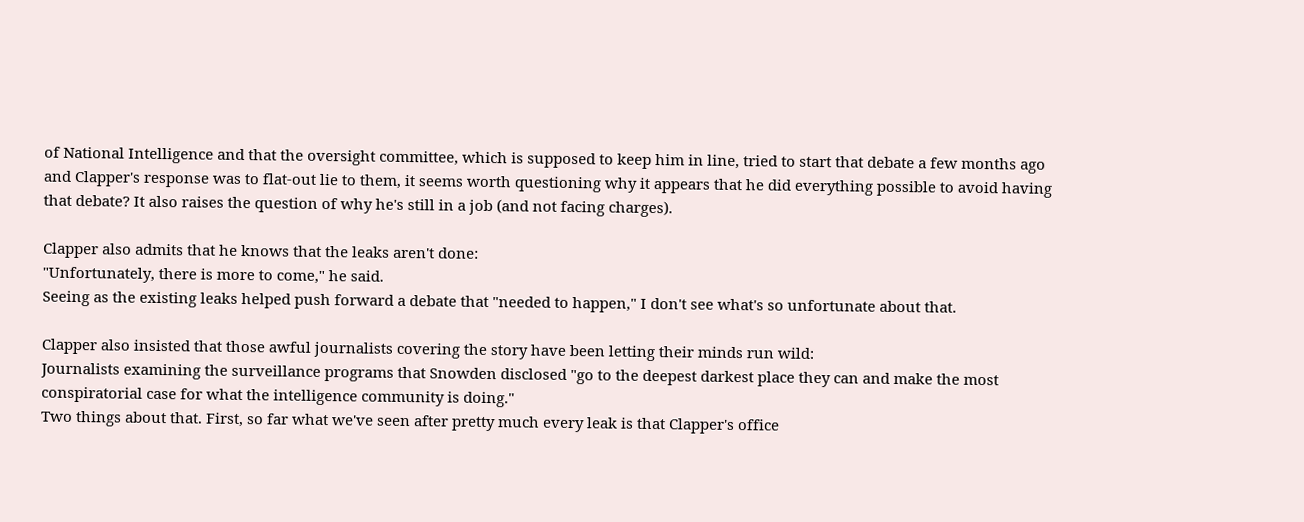of National Intelligence and that the oversight committee, which is supposed to keep him in line, tried to start that debate a few months ago and Clapper's response was to flat-out lie to them, it seems worth questioning why it appears that he did everything possible to avoid having that debate? It also raises the question of why he's still in a job (and not facing charges).

Clapper also admits that he knows that the leaks aren't done:
"Unfortunately, there is more to come," he said.
Seeing as the existing leaks helped push forward a debate that "needed to happen," I don't see what's so unfortunate about that.

Clapper also insisted that those awful journalists covering the story have been letting their minds run wild:
Journalists examining the surveillance programs that Snowden disclosed "go to the deepest darkest place they can and make the most conspiratorial case for what the intelligence community is doing."
Two things about that. First, so far what we've seen after pretty much every leak is that Clapper's office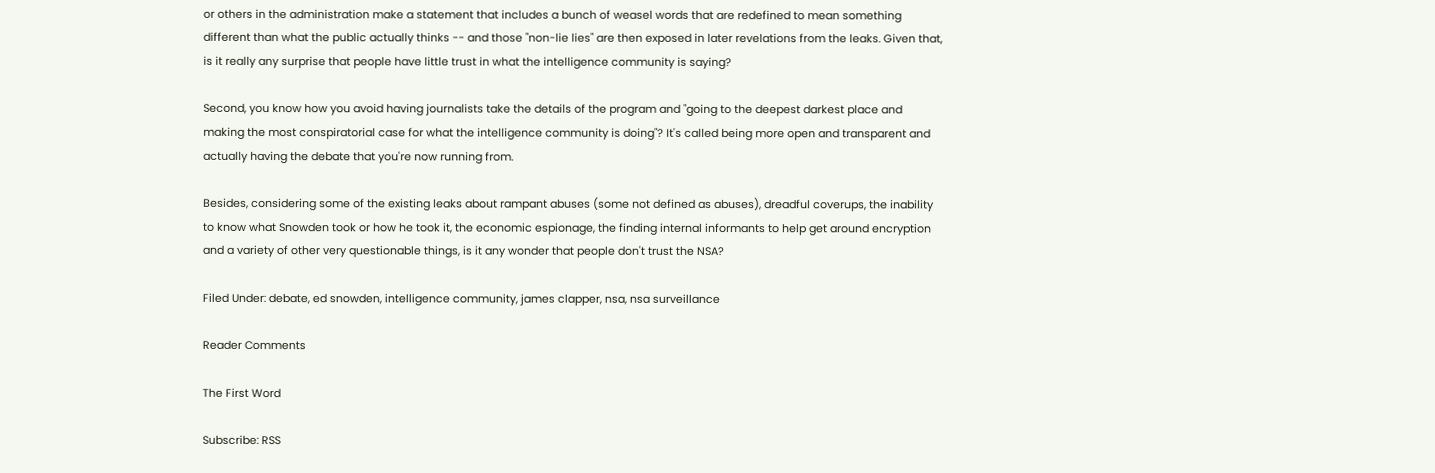or others in the administration make a statement that includes a bunch of weasel words that are redefined to mean something different than what the public actually thinks -- and those "non-lie lies" are then exposed in later revelations from the leaks. Given that, is it really any surprise that people have little trust in what the intelligence community is saying?

Second, you know how you avoid having journalists take the details of the program and "going to the deepest darkest place and making the most conspiratorial case for what the intelligence community is doing"? It's called being more open and transparent and actually having the debate that you're now running from.

Besides, considering some of the existing leaks about rampant abuses (some not defined as abuses), dreadful coverups, the inability to know what Snowden took or how he took it, the economic espionage, the finding internal informants to help get around encryption and a variety of other very questionable things, is it any wonder that people don't trust the NSA?

Filed Under: debate, ed snowden, intelligence community, james clapper, nsa, nsa surveillance

Reader Comments

The First Word

Subscribe: RSS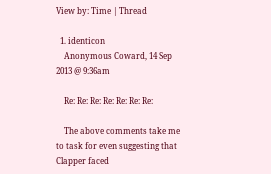View by: Time | Thread

  1. identicon
    Anonymous Coward, 14 Sep 2013 @ 9:36am

    Re: Re: Re: Re: Re: Re: Re:

    The above comments take me to task for even suggesting that Clapper faced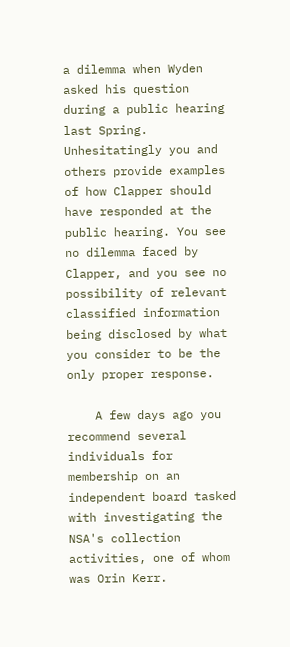a dilemma when Wyden asked his question during a public hearing last Spring. Unhesitatingly you and others provide examples of how Clapper should have responded at the public hearing. You see no dilemma faced by Clapper, and you see no possibility of relevant classified information being disclosed by what you consider to be the only proper response.

    A few days ago you recommend several individuals for membership on an independent board tasked with investigating the NSA's collection activities, one of whom was Orin Kerr.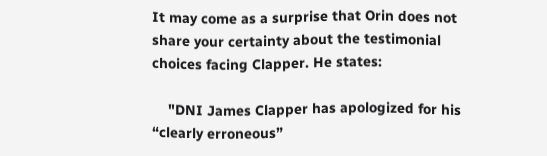It may come as a surprise that Orin does not share your certainty about the testimonial choices facing Clapper. He states:

    "DNI James Clapper has apologized for his “clearly erroneous”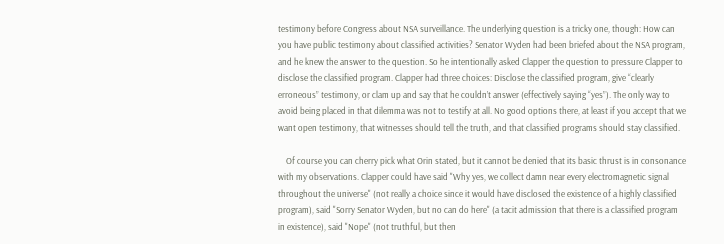testimony before Congress about NSA surveillance. The underlying question is a tricky one, though: How can you have public testimony about classified activities? Senator Wyden had been briefed about the NSA program, and he knew the answer to the question. So he intentionally asked Clapper the question to pressure Clapper to disclose the classified program. Clapper had three choices: Disclose the classified program, give “clearly erroneous” testimony, or clam up and say that he couldn’t answer (effectively saying “yes”). The only way to avoid being placed in that dilemma was not to testify at all. No good options there, at least if you accept that we want open testimony, that witnesses should tell the truth, and that classified programs should stay classified.

    Of course you can cherry pick what Orin stated, but it cannot be denied that its basic thrust is in consonance with my observations. Clapper could have said "Why yes, we collect damn near every electromagnetic signal throughout the universe" (not really a choice since it would have disclosed the existence of a highly classified program), said "Sorry Senator Wyden, but no can do here" (a tacit admission that there is a classified program in existence), said "Nope" (not truthful, but then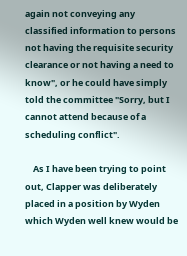again not conveying any classified information to persons not having the requisite security clearance or not having a need to know", or he could have simply told the committee "Sorry, but I cannot attend because of a scheduling conflict".

    As I have been trying to point out, Clapper was deliberately placed in a position by Wyden which Wyden well knew would be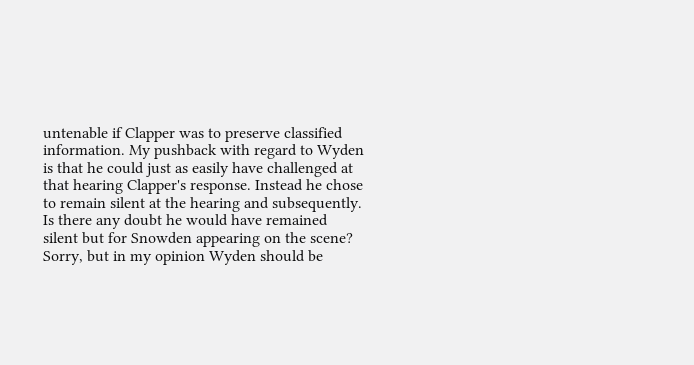untenable if Clapper was to preserve classified information. My pushback with regard to Wyden is that he could just as easily have challenged at that hearing Clapper's response. Instead he chose to remain silent at the hearing and subsequently. Is there any doubt he would have remained silent but for Snowden appearing on the scene? Sorry, but in my opinion Wyden should be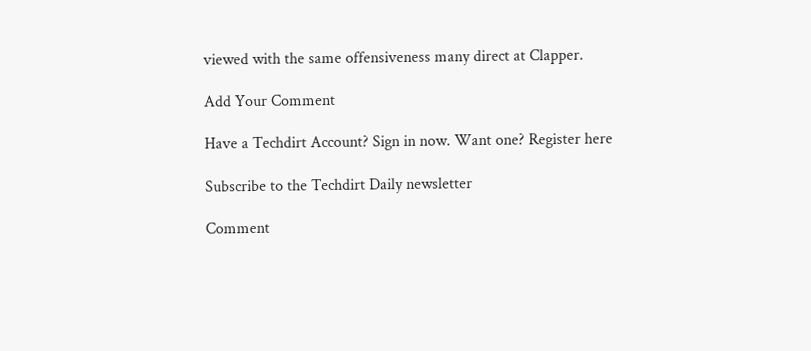viewed with the same offensiveness many direct at Clapper.

Add Your Comment

Have a Techdirt Account? Sign in now. Want one? Register here

Subscribe to the Techdirt Daily newsletter

Comment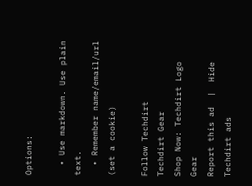Options:

  • Use markdown. Use plain text.
  • Remember name/email/url (set a cookie)

Follow Techdirt
Techdirt Gear
Shop Now: Techdirt Logo Gear
Report this ad  |  Hide Techdirt ads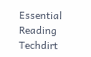Essential Reading
Techdirt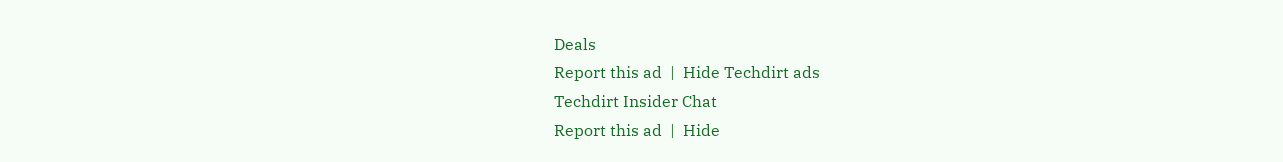Deals
Report this ad  |  Hide Techdirt ads
Techdirt Insider Chat
Report this ad  |  Hide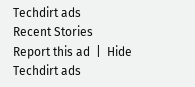Techdirt ads
Recent Stories
Report this ad  |  Hide Techdirt ads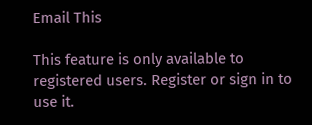Email This

This feature is only available to registered users. Register or sign in to use it.